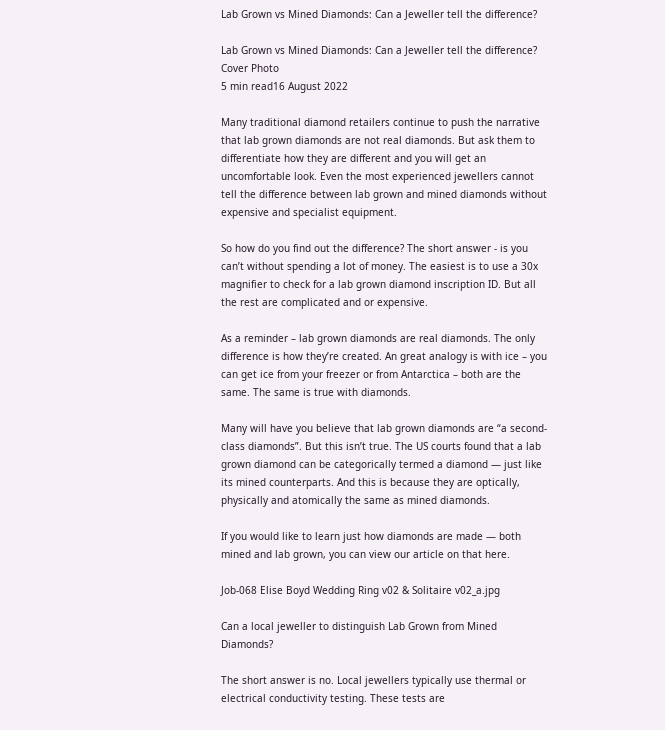Lab Grown vs Mined Diamonds: Can a Jeweller tell the difference?

Lab Grown vs Mined Diamonds: Can a Jeweller tell the difference? Cover Photo
5 min read16 August 2022

Many traditional diamond retailers continue to push the narrative that lab grown diamonds are not real diamonds. But ask them to differentiate how they are different and you will get an uncomfortable look. Even the most experienced jewellers cannot tell the difference between lab grown and mined diamonds without expensive and specialist equipment.

So how do you find out the difference? The short answer - is you can’t without spending a lot of money. The easiest is to use a 30x magnifier to check for a lab grown diamond inscription ID. But all the rest are complicated and or expensive.

As a reminder – lab grown diamonds are real diamonds. The only difference is how they’re created. An great analogy is with ice – you can get ice from your freezer or from Antarctica – both are the same. The same is true with diamonds.

Many will have you believe that lab grown diamonds are “a second-class diamonds”. But this isn’t true. The US courts found that a lab grown diamond can be categorically termed a diamond — just like its mined counterparts. And this is because they are optically, physically and atomically the same as mined diamonds.

If you would like to learn just how diamonds are made — both mined and lab grown, you can view our article on that here.

Job-068 Elise Boyd Wedding Ring v02 & Solitaire v02_a.jpg

Can a local jeweller to distinguish Lab Grown from Mined Diamonds?

The short answer is no. Local jewellers typically use thermal or electrical conductivity testing. These tests are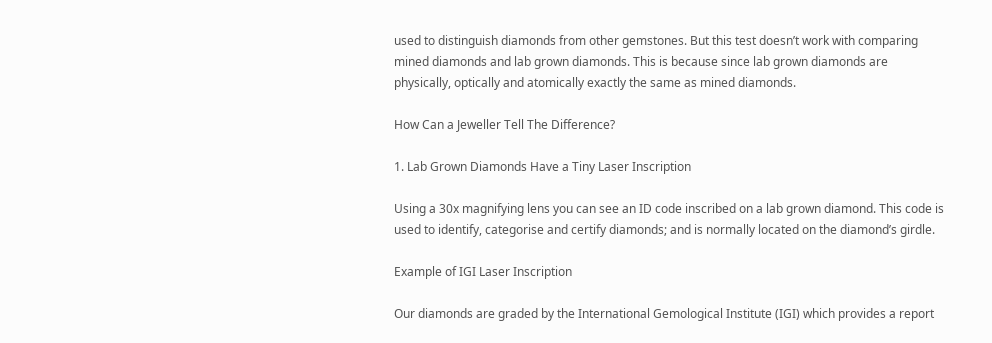used to distinguish diamonds from other gemstones. But this test doesn’t work with comparing mined diamonds and lab grown diamonds. This is because since lab grown diamonds are physically, optically and atomically exactly the same as mined diamonds.

How Can a Jeweller Tell The Difference?

1. Lab Grown Diamonds Have a Tiny Laser Inscription

Using a 30x magnifying lens you can see an ID code inscribed on a lab grown diamond. This code is used to identify, categorise and certify diamonds; and is normally located on the diamond’s girdle.

Example of IGI Laser Inscription

Our diamonds are graded by the International Gemological Institute (IGI) which provides a report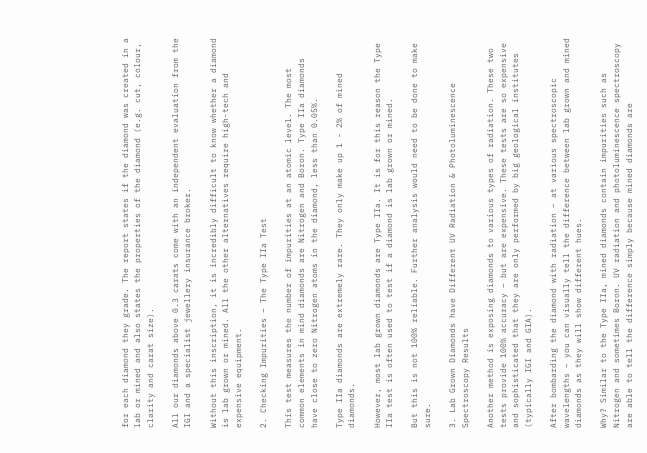for each diamond they grade. The report states if the diamond was created in a lab or mined and also states the properties of the diamond (e.g. cut, colour, clarity and carat size).

All our diamonds above 0.3 carats come with an independent evaluation from the IGI and a specialist jewellery insurance broker.

Without this inscription, it is incredibly difficult to know whether a diamond is lab grown or mined. All the other alternatives require high-tech and expensive equipment.

2. Checking Impurities – The Type IIa Test

This test measures the number of impurities at an atomic level. The most common elements in mind diamonds are Nitrogen and Boron. Type IIa diamonds have close to zero Nitrogen atoms in the diamond, less than 0.05%.

Type IIa diamonds are extremely rare. They only make up 1 - 2% of mined diamonds.

However, most lab grown diamonds are Type IIa. It is for this reason the Type IIa test is often used to test if a diamond is lab grown or mined.

But this is not 100% reliable. Further analysis would need to be done to make sure.

3. Lab Grown Diamonds have Different UV Radiation & Photoluminescence Spectroscopy Results

Another method is exposing diamonds to various types of radiation. These two tests provide 100% accuracy – but are expensive. These tests are so expensive and sophisticated that they are only performed by big geological institutes (typically IGI and GIA).

After bombarding the diamond with radiation – at various spectroscopic wavelengths – you can visually tell the difference between lab grown and mined diamonds as they will show different hues.

Why? Similar to the Type IIa, mined diamonds contain impurities such as Nitrogen and sometimes Boron. UV radiation and photoluminescence spectroscopy are able to tell the difference simply because mined diamonds are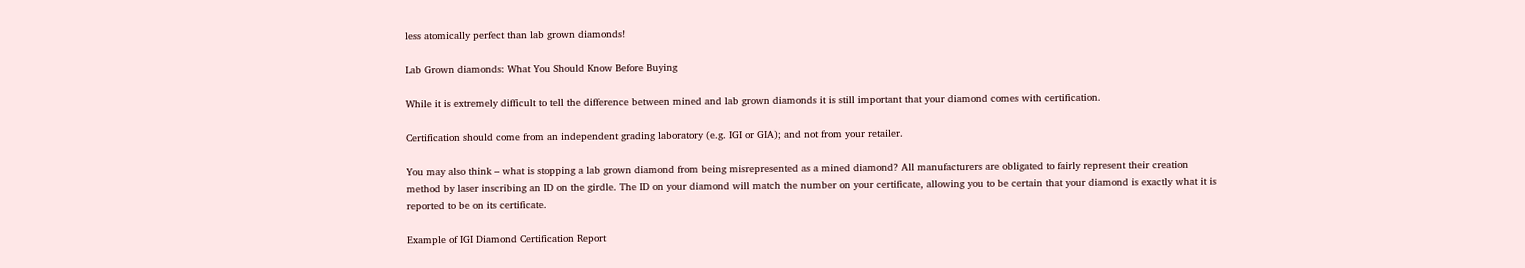less atomically perfect than lab grown diamonds!

Lab Grown diamonds: What You Should Know Before Buying

While it is extremely difficult to tell the difference between mined and lab grown diamonds it is still important that your diamond comes with certification.

Certification should come from an independent grading laboratory (e.g. IGI or GIA); and not from your retailer.

You may also think – what is stopping a lab grown diamond from being misrepresented as a mined diamond? All manufacturers are obligated to fairly represent their creation method by laser inscribing an ID on the girdle. The ID on your diamond will match the number on your certificate, allowing you to be certain that your diamond is exactly what it is reported to be on its certificate.

Example of IGI Diamond Certification Report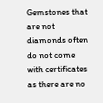Gemstones that are not diamonds often do not come with certificates as there are no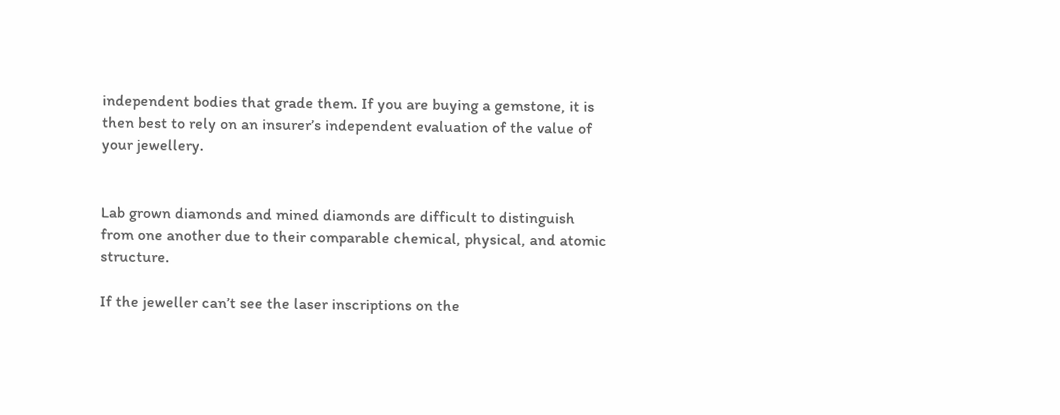independent bodies that grade them. If you are buying a gemstone, it is then best to rely on an insurer’s independent evaluation of the value of your jewellery.


Lab grown diamonds and mined diamonds are difficult to distinguish from one another due to their comparable chemical, physical, and atomic structure.

If the jeweller can’t see the laser inscriptions on the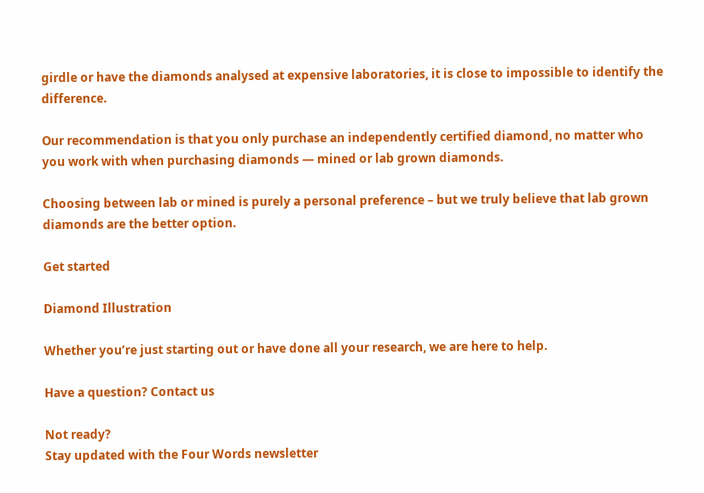girdle or have the diamonds analysed at expensive laboratories, it is close to impossible to identify the difference.

Our recommendation is that you only purchase an independently certified diamond, no matter who you work with when purchasing diamonds — mined or lab grown diamonds.

Choosing between lab or mined is purely a personal preference – but we truly believe that lab grown diamonds are the better option.

Get started

Diamond Illustration

Whether you’re just starting out or have done all your research, we are here to help.

Have a question? Contact us

Not ready?
Stay updated with the Four Words newsletter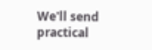We'll send practical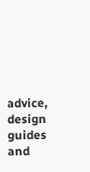advice, design guides and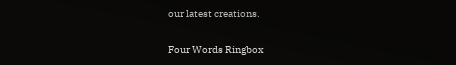our latest creations.

Four Words Ringbox